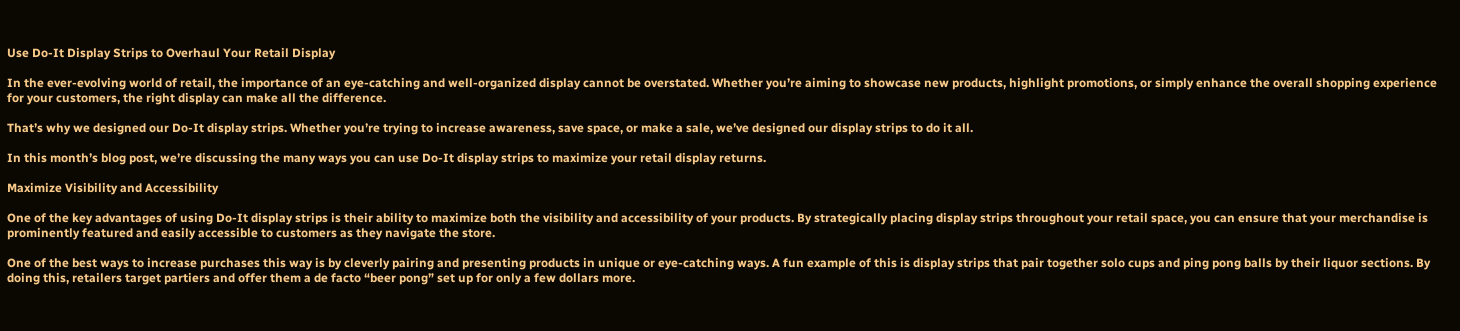Use Do-It Display Strips to Overhaul Your Retail Display

In the ever-evolving world of retail, the importance of an eye-catching and well-organized display cannot be overstated. Whether you’re aiming to showcase new products, highlight promotions, or simply enhance the overall shopping experience for your customers, the right display can make all the difference.

That’s why we designed our Do-It display strips. Whether you’re trying to increase awareness, save space, or make a sale, we’ve designed our display strips to do it all.

In this month’s blog post, we’re discussing the many ways you can use Do-It display strips to maximize your retail display returns.

Maximize Visibility and Accessibility

One of the key advantages of using Do-It display strips is their ability to maximize both the visibility and accessibility of your products. By strategically placing display strips throughout your retail space, you can ensure that your merchandise is prominently featured and easily accessible to customers as they navigate the store.

One of the best ways to increase purchases this way is by cleverly pairing and presenting products in unique or eye-catching ways. A fun example of this is display strips that pair together solo cups and ping pong balls by their liquor sections. By doing this, retailers target partiers and offer them a de facto “beer pong” set up for only a few dollars more.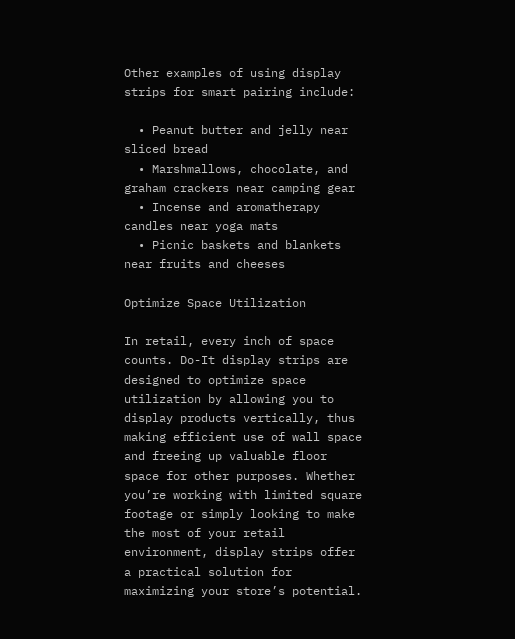Other examples of using display strips for smart pairing include:

  • Peanut butter and jelly near sliced bread
  • Marshmallows, chocolate, and graham crackers near camping gear
  • Incense and aromatherapy candles near yoga mats
  • Picnic baskets and blankets near fruits and cheeses

Optimize Space Utilization

In retail, every inch of space counts. Do-It display strips are designed to optimize space utilization by allowing you to display products vertically, thus making efficient use of wall space and freeing up valuable floor space for other purposes. Whether you’re working with limited square footage or simply looking to make the most of your retail environment, display strips offer a practical solution for maximizing your store’s potential.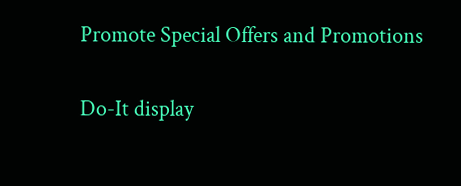Promote Special Offers and Promotions

Do-It display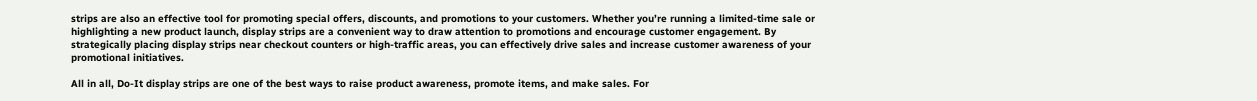strips are also an effective tool for promoting special offers, discounts, and promotions to your customers. Whether you’re running a limited-time sale or highlighting a new product launch, display strips are a convenient way to draw attention to promotions and encourage customer engagement. By strategically placing display strips near checkout counters or high-traffic areas, you can effectively drive sales and increase customer awareness of your promotional initiatives.

All in all, Do-It display strips are one of the best ways to raise product awareness, promote items, and make sales. For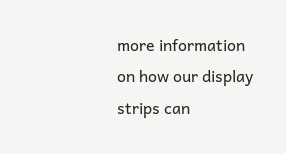more information on how our display strips can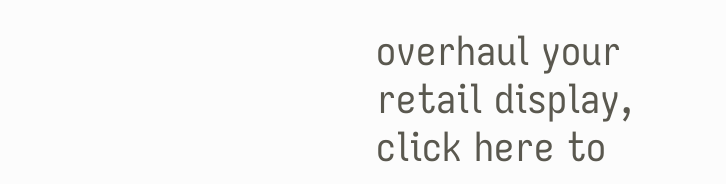overhaul your retail display, click here to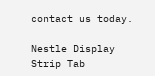contact us today.

Nestle Display Strip Tab